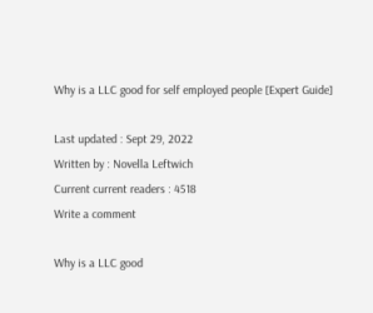Why is a LLC good for self employed people [Expert Guide]

Last updated : Sept 29, 2022
Written by : Novella Leftwich
Current current readers : 4518
Write a comment

Why is a LLC good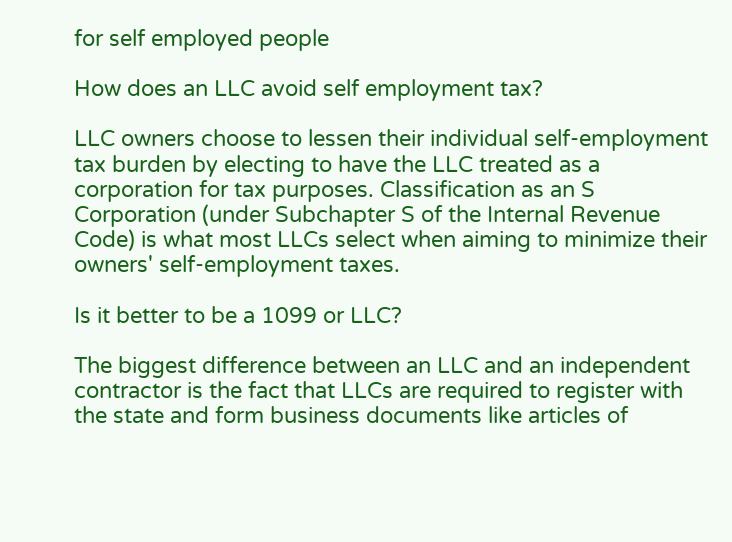for self employed people

How does an LLC avoid self employment tax?

LLC owners choose to lessen their individual self-employment tax burden by electing to have the LLC treated as a corporation for tax purposes. Classification as an S Corporation (under Subchapter S of the Internal Revenue Code) is what most LLCs select when aiming to minimize their owners' self-employment taxes.

Is it better to be a 1099 or LLC?

The biggest difference between an LLC and an independent contractor is the fact that LLCs are required to register with the state and form business documents like articles of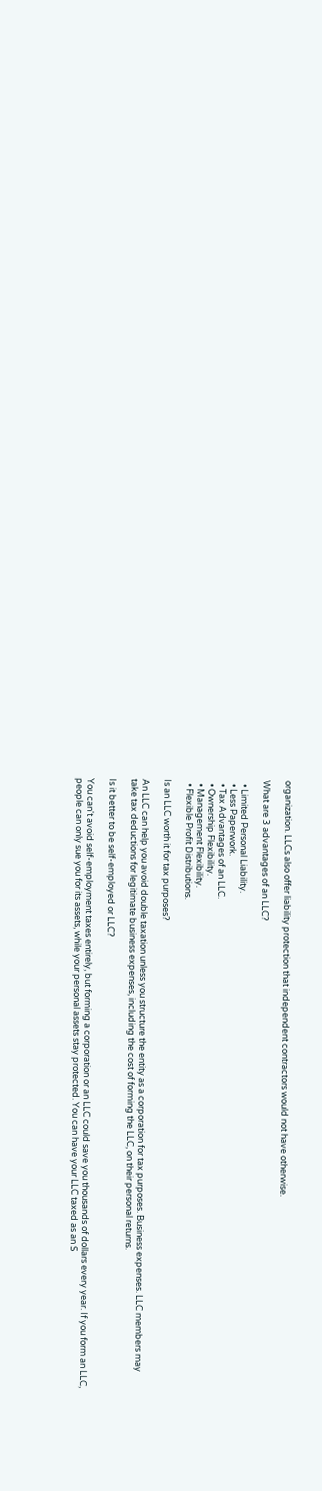organization. LLCs also offer liability protection that independent contractors would not have otherwise.

What are 3 advantages of an LLC?

  • Limited Personal Liability.
  • Less Paperwork.
  • Tax Advantages of an LLC.
  • Ownership Flexibility.
  • Management Flexibility.
  • Flexible Profit Distributions.

Is an LLC worth it for tax purposes?

An LLC can help you avoid double taxation unless you structure the entity as a corporation for tax purposes. Business expenses. LLC members may take tax deductions for legitimate business expenses, including the cost of forming the LLC, on their personal returns.

Is it better to be self-employed or LLC?

You can't avoid self-employment taxes entirely, but forming a corporation or an LLC could save you thousands of dollars every year. If you form an LLC, people can only sue you for its assets, while your personal assets stay protected. You can have your LLC taxed as an S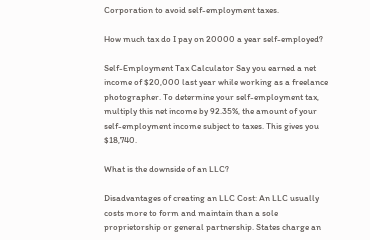Corporation to avoid self-employment taxes.

How much tax do I pay on 20000 a year self-employed?

Self-Employment Tax Calculator Say you earned a net income of $20,000 last year while working as a freelance photographer. To determine your self-employment tax, multiply this net income by 92.35%, the amount of your self-employment income subject to taxes. This gives you $18,740.

What is the downside of an LLC?

Disadvantages of creating an LLC Cost: An LLC usually costs more to form and maintain than a sole proprietorship or general partnership. States charge an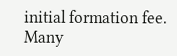initial formation fee. Many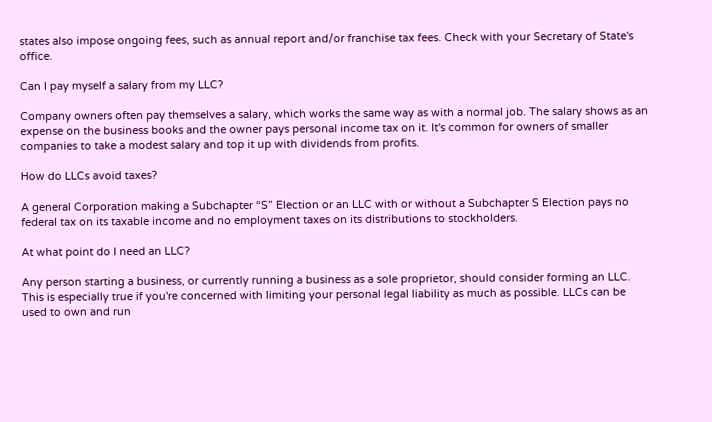states also impose ongoing fees, such as annual report and/or franchise tax fees. Check with your Secretary of State's office.

Can I pay myself a salary from my LLC?

Company owners often pay themselves a salary, which works the same way as with a normal job. The salary shows as an expense on the business books and the owner pays personal income tax on it. It's common for owners of smaller companies to take a modest salary and top it up with dividends from profits.

How do LLCs avoid taxes?

A general Corporation making a Subchapter “S” Election or an LLC with or without a Subchapter S Election pays no federal tax on its taxable income and no employment taxes on its distributions to stockholders.

At what point do I need an LLC?

Any person starting a business, or currently running a business as a sole proprietor, should consider forming an LLC. This is especially true if you're concerned with limiting your personal legal liability as much as possible. LLCs can be used to own and run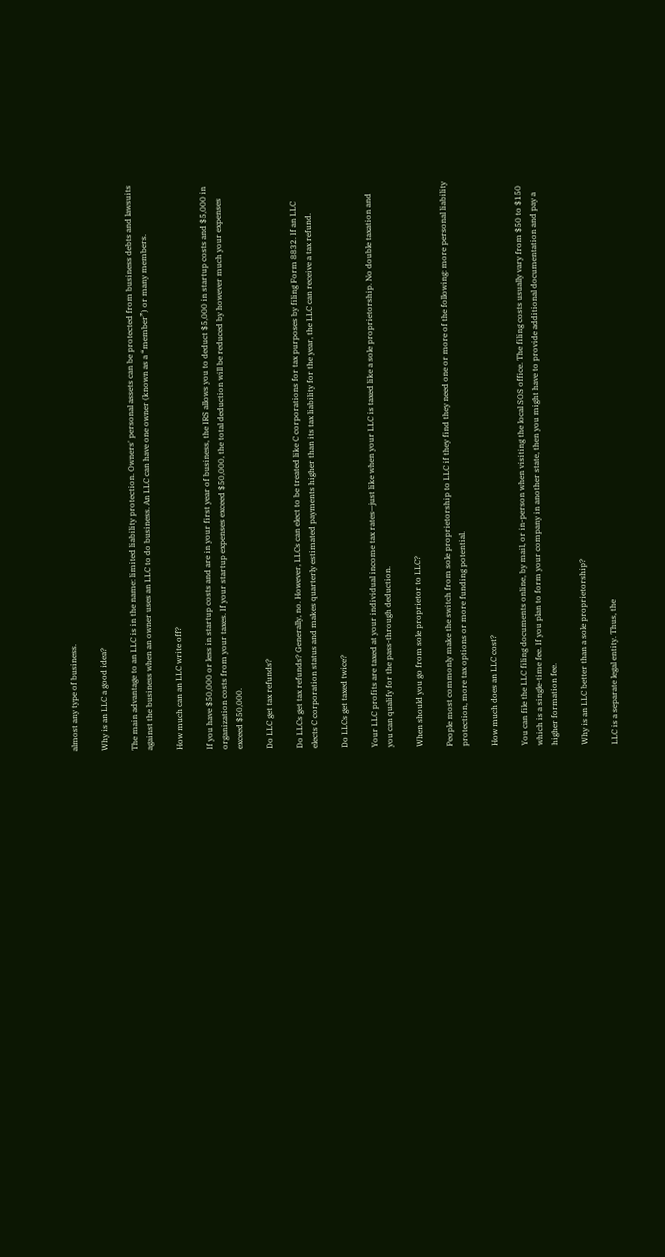almost any type of business.

Why is an LLC a good idea?

The main advantage to an LLC is in the name: limited liability protection. Owners' personal assets can be protected from business debts and lawsuits against the business when an owner uses an LLC to do business. An LLC can have one owner (known as a “member”) or many members.

How much can an LLC write off?

If you have $50,000 or less in startup costs and are in your first year of business, the IRS allows you to deduct $5,000 in startup costs and $5,000 in organization costs from your taxes. If your startup expenses exceed $50,000, the total deduction will be reduced by however much your expenses exceed $50,000.

Do LLC get tax refunds?

Do LLCs get tax refunds? Generally, no. However, LLCs can elect to be treated like C corporations for tax purposes by filing Form 8832. If an LLC elects C corporation status and makes quarterly estimated payments higher than its tax liability for the year, the LLC can receive a tax refund.

Do LLCs get taxed twice?

Your LLC profits are taxed at your individual income tax rates—just like when your LLC is taxed like a sole proprietorship. No double taxation and you can qualify for the pass-through deduction.

When should you go from sole proprietor to LLC?

People most commonly make the switch from sole proprietorship to LLC if they find they need one or more of the following: more personal liability protection, more tax options or more funding potential.

How much does an LLC cost?

You can file the LLC filing documents online, by mail, or in-person when visiting the local SOS office. The filing costs usually vary from $50 to $150 which is a single-time fee. If you plan to form your company in another state, then you might have to provide additional documentation and pay a higher formation fee.

Why is an LLC better than a sole proprietorship?

LLC is a separate legal entity. Thus, the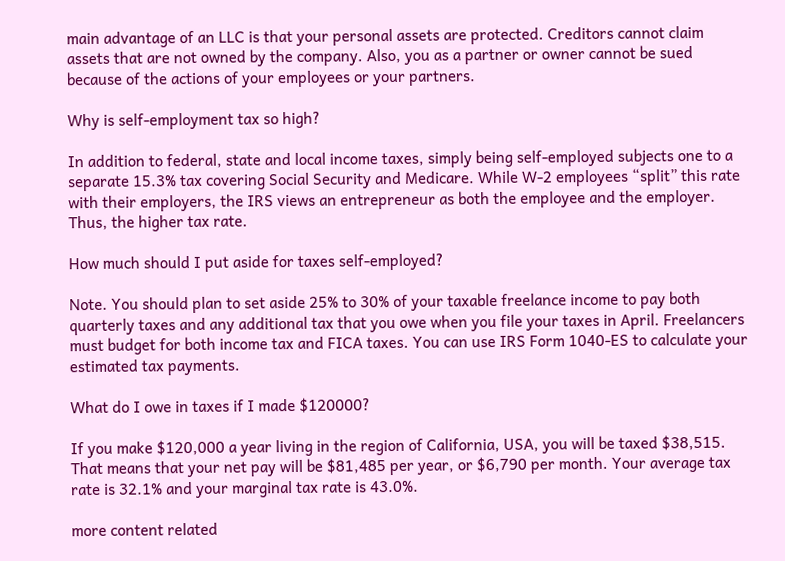main advantage of an LLC is that your personal assets are protected. Creditors cannot claim assets that are not owned by the company. Also, you as a partner or owner cannot be sued because of the actions of your employees or your partners.

Why is self-employment tax so high?

In addition to federal, state and local income taxes, simply being self-employed subjects one to a separate 15.3% tax covering Social Security and Medicare. While W-2 employees “split” this rate with their employers, the IRS views an entrepreneur as both the employee and the employer. Thus, the higher tax rate.

How much should I put aside for taxes self-employed?

Note. You should plan to set aside 25% to 30% of your taxable freelance income to pay both quarterly taxes and any additional tax that you owe when you file your taxes in April. Freelancers must budget for both income tax and FICA taxes. You can use IRS Form 1040-ES to calculate your estimated tax payments.

What do I owe in taxes if I made $120000?

If you make $120,000 a year living in the region of California, USA, you will be taxed $38,515. That means that your net pay will be $81,485 per year, or $6,790 per month. Your average tax rate is 32.1% and your marginal tax rate is 43.0%.

more content related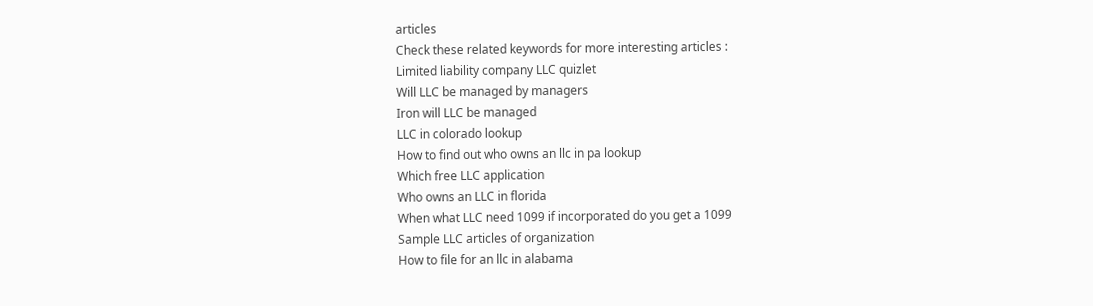articles
Check these related keywords for more interesting articles :
Limited liability company LLC quizlet
Will LLC be managed by managers
Iron will LLC be managed
LLC in colorado lookup
How to find out who owns an llc in pa lookup
Which free LLC application
Who owns an LLC in florida
When what LLC need 1099 if incorporated do you get a 1099
Sample LLC articles of organization
How to file for an llc in alabama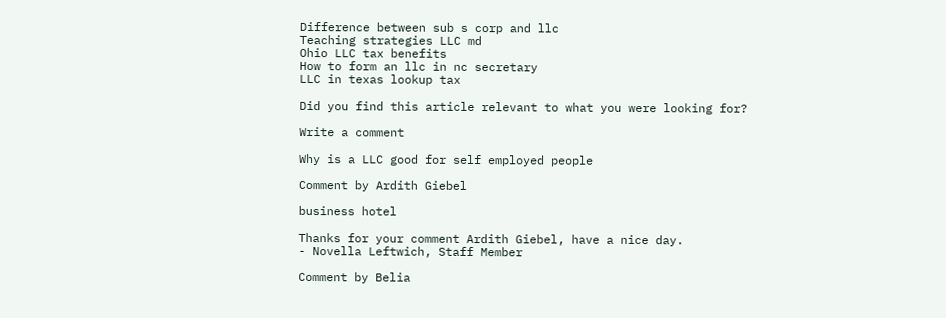Difference between sub s corp and llc
Teaching strategies LLC md
Ohio LLC tax benefits
How to form an llc in nc secretary
LLC in texas lookup tax

Did you find this article relevant to what you were looking for?

Write a comment

Why is a LLC good for self employed people

Comment by Ardith Giebel

business hotel

Thanks for your comment Ardith Giebel, have a nice day.
- Novella Leftwich, Staff Member

Comment by Belia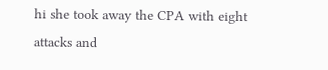hi she took away the CPA with eight attacks and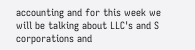accounting and for this week we will be talking about LLC's and S corporations and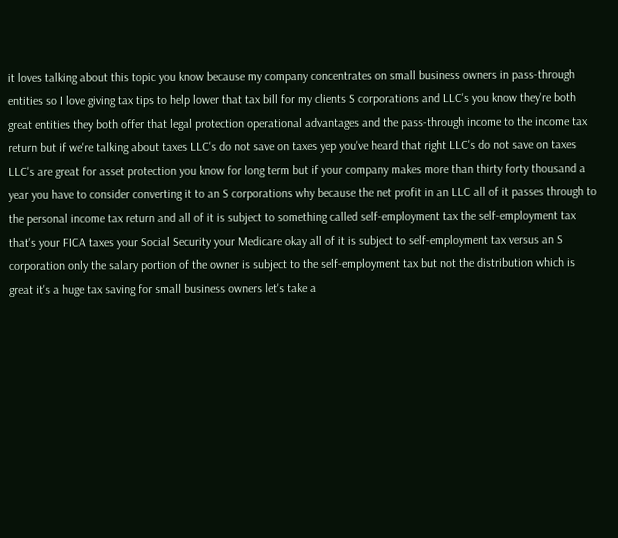it loves talking about this topic you know because my company concentrates on small business owners in pass-through entities so I love giving tax tips to help lower that tax bill for my clients S corporations and LLC's you know they're both great entities they both offer that legal protection operational advantages and the pass-through income to the income tax return but if we're talking about taxes LLC's do not save on taxes yep you've heard that right LLC's do not save on taxes LLC's are great for asset protection you know for long term but if your company makes more than thirty forty thousand a year you have to consider converting it to an S corporations why because the net profit in an LLC all of it passes through to the personal income tax return and all of it is subject to something called self-employment tax the self-employment tax that's your FICA taxes your Social Security your Medicare okay all of it is subject to self-employment tax versus an S corporation only the salary portion of the owner is subject to the self-employment tax but not the distribution which is great it's a huge tax saving for small business owners let's take a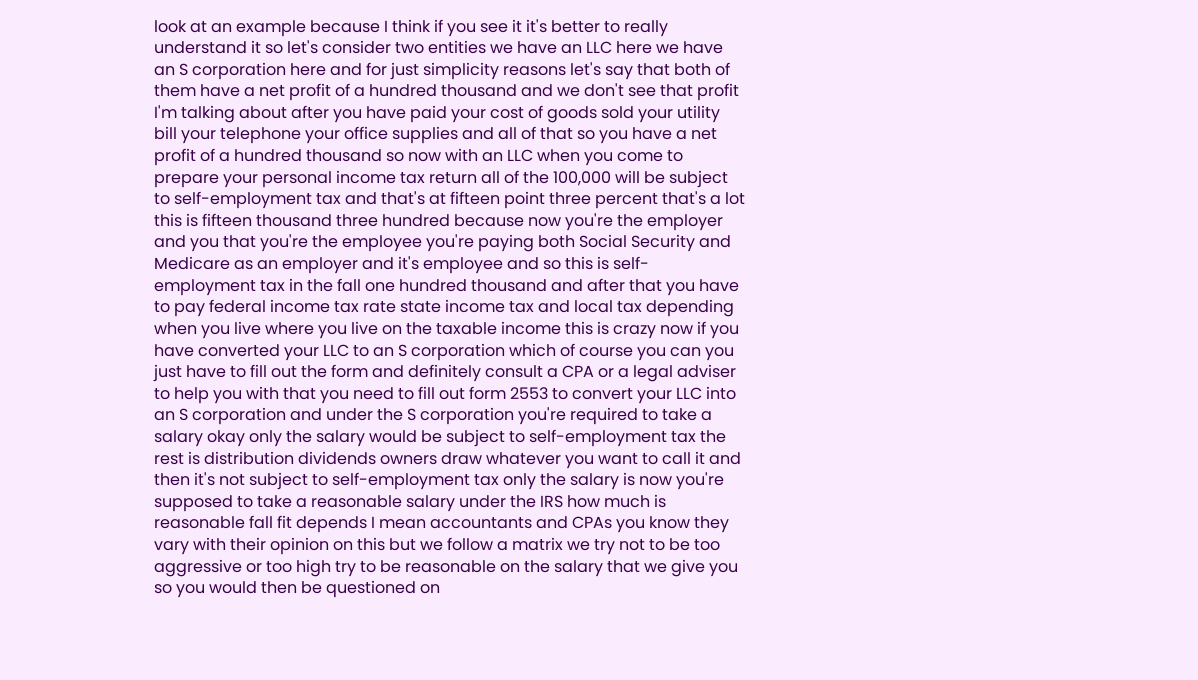look at an example because I think if you see it it's better to really understand it so let's consider two entities we have an LLC here we have an S corporation here and for just simplicity reasons let's say that both of them have a net profit of a hundred thousand and we don't see that profit I'm talking about after you have paid your cost of goods sold your utility bill your telephone your office supplies and all of that so you have a net profit of a hundred thousand so now with an LLC when you come to prepare your personal income tax return all of the 100,000 will be subject to self-employment tax and that's at fifteen point three percent that's a lot this is fifteen thousand three hundred because now you're the employer and you that you're the employee you're paying both Social Security and Medicare as an employer and it's employee and so this is self-employment tax in the fall one hundred thousand and after that you have to pay federal income tax rate state income tax and local tax depending when you live where you live on the taxable income this is crazy now if you have converted your LLC to an S corporation which of course you can you just have to fill out the form and definitely consult a CPA or a legal adviser to help you with that you need to fill out form 2553 to convert your LLC into an S corporation and under the S corporation you're required to take a salary okay only the salary would be subject to self-employment tax the rest is distribution dividends owners draw whatever you want to call it and then it's not subject to self-employment tax only the salary is now you're supposed to take a reasonable salary under the IRS how much is reasonable fall fit depends I mean accountants and CPAs you know they vary with their opinion on this but we follow a matrix we try not to be too aggressive or too high try to be reasonable on the salary that we give you so you would then be questioned on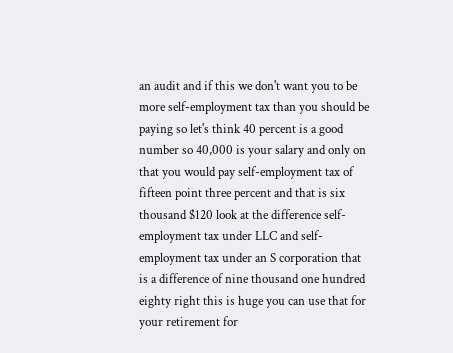an audit and if this we don't want you to be more self-employment tax than you should be paying so let's think 40 percent is a good number so 40,000 is your salary and only on that you would pay self-employment tax of fifteen point three percent and that is six thousand $120 look at the difference self-employment tax under LLC and self-employment tax under an S corporation that is a difference of nine thousand one hundred eighty right this is huge you can use that for your retirement for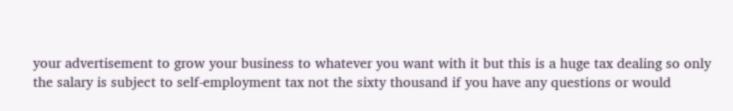your advertisement to grow your business to whatever you want with it but this is a huge tax dealing so only the salary is subject to self-employment tax not the sixty thousand if you have any questions or would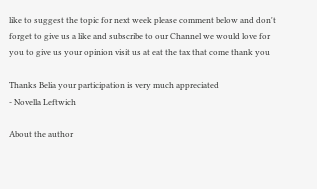like to suggest the topic for next week please comment below and don't forget to give us a like and subscribe to our Channel we would love for you to give us your opinion visit us at eat the tax that come thank you

Thanks Belia your participation is very much appreciated
- Novella Leftwich

About the author